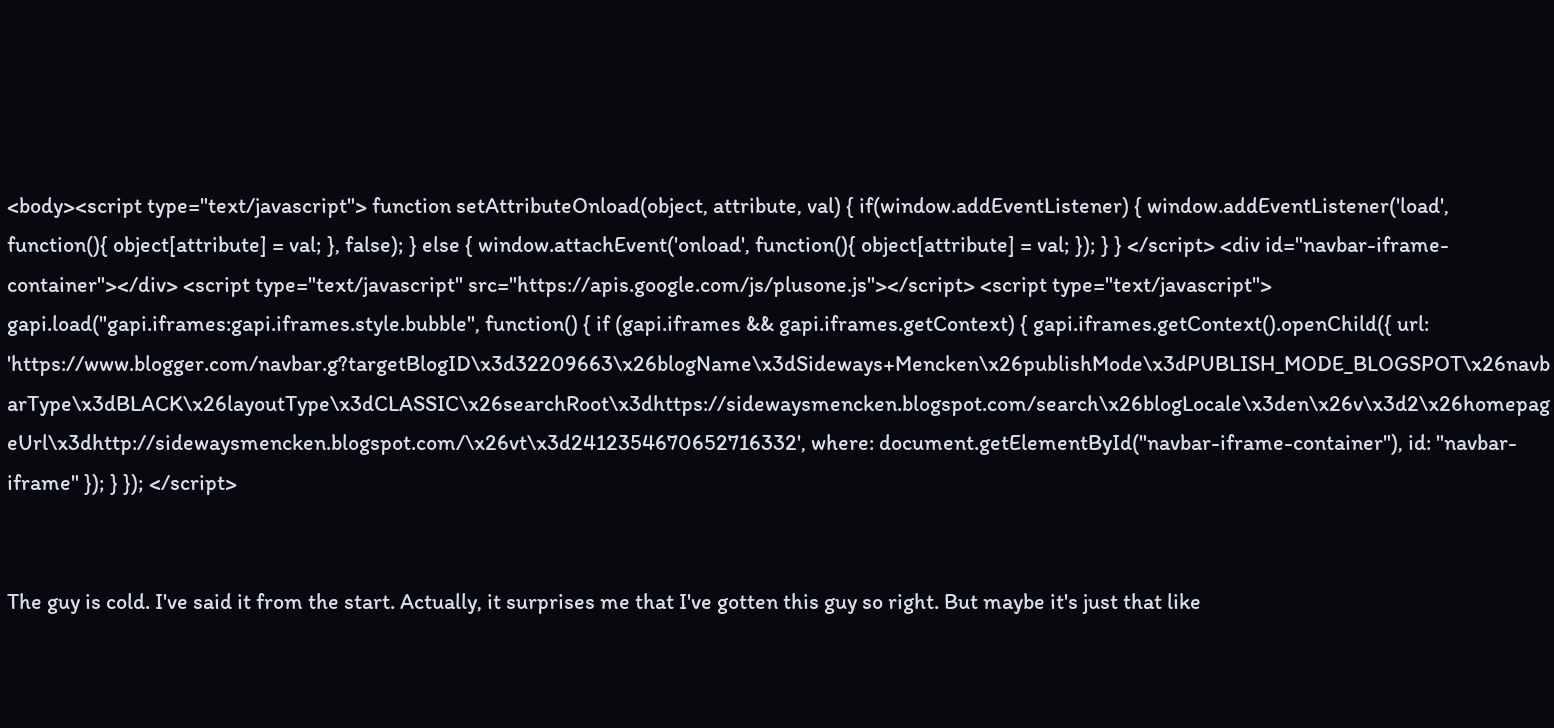<body><script type="text/javascript"> function setAttributeOnload(object, attribute, val) { if(window.addEventListener) { window.addEventListener('load', function(){ object[attribute] = val; }, false); } else { window.attachEvent('onload', function(){ object[attribute] = val; }); } } </script> <div id="navbar-iframe-container"></div> <script type="text/javascript" src="https://apis.google.com/js/plusone.js"></script> <script type="text/javascript"> gapi.load("gapi.iframes:gapi.iframes.style.bubble", function() { if (gapi.iframes && gapi.iframes.getContext) { gapi.iframes.getContext().openChild({ url: 'https://www.blogger.com/navbar.g?targetBlogID\x3d32209663\x26blogName\x3dSideways+Mencken\x26publishMode\x3dPUBLISH_MODE_BLOGSPOT\x26navbarType\x3dBLACK\x26layoutType\x3dCLASSIC\x26searchRoot\x3dhttps://sidewaysmencken.blogspot.com/search\x26blogLocale\x3den\x26v\x3d2\x26homepageUrl\x3dhttp://sidewaysmencken.blogspot.com/\x26vt\x3d2412354670652716332', where: document.getElementById("navbar-iframe-container"), id: "navbar-iframe" }); } }); </script>


The guy is cold. I've said it from the start. Actually, it surprises me that I've gotten this guy so right. But maybe it's just that like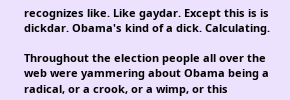recognizes like. Like gaydar. Except this is is dickdar. Obama's kind of a dick. Calculating.

Throughout the election people all over the web were yammering about Obama being a radical, or a crook, or a wimp, or this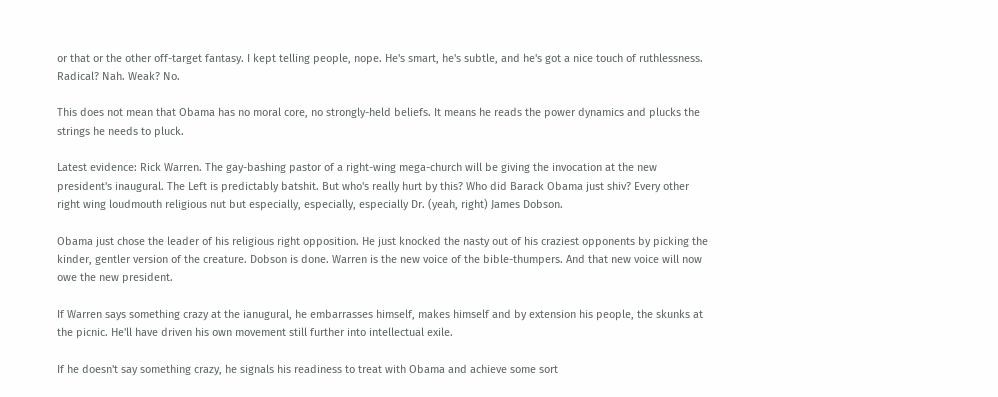or that or the other off-target fantasy. I kept telling people, nope. He's smart, he's subtle, and he's got a nice touch of ruthlessness. Radical? Nah. Weak? No.

This does not mean that Obama has no moral core, no strongly-held beliefs. It means he reads the power dynamics and plucks the strings he needs to pluck.

Latest evidence: Rick Warren. The gay-bashing pastor of a right-wing mega-church will be giving the invocation at the new president's inaugural. The Left is predictably batshit. But who's really hurt by this? Who did Barack Obama just shiv? Every other right wing loudmouth religious nut but especially, especially, especially Dr. (yeah, right) James Dobson.

Obama just chose the leader of his religious right opposition. He just knocked the nasty out of his craziest opponents by picking the kinder, gentler version of the creature. Dobson is done. Warren is the new voice of the bible-thumpers. And that new voice will now owe the new president.

If Warren says something crazy at the ianugural, he embarrasses himself, makes himself and by extension his people, the skunks at the picnic. He'll have driven his own movement still further into intellectual exile.

If he doesn't say something crazy, he signals his readiness to treat with Obama and achieve some sort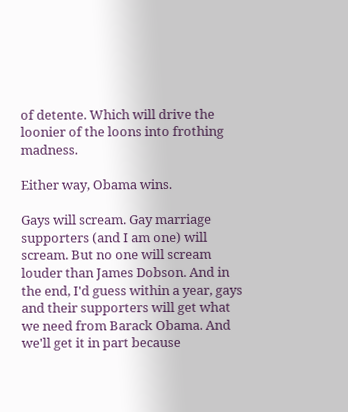of detente. Which will drive the loonier of the loons into frothing madness.

Either way, Obama wins.

Gays will scream. Gay marriage supporters (and I am one) will scream. But no one will scream louder than James Dobson. And in the end, I'd guess within a year, gays and their supporters will get what we need from Barack Obama. And we'll get it in part because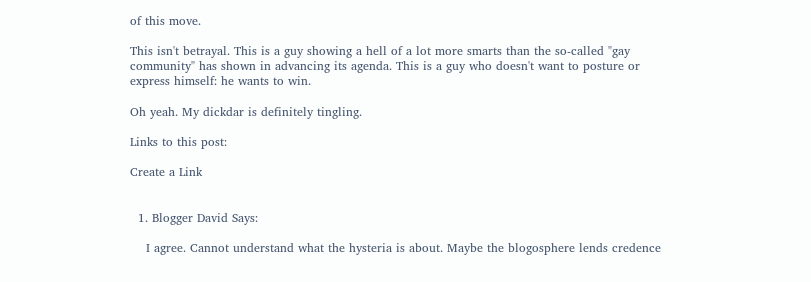of this move.

This isn't betrayal. This is a guy showing a hell of a lot more smarts than the so-called "gay community" has shown in advancing its agenda. This is a guy who doesn't want to posture or express himself: he wants to win.

Oh yeah. My dickdar is definitely tingling.

Links to this post:

Create a Link


  1. Blogger David Says:

    I agree. Cannot understand what the hysteria is about. Maybe the blogosphere lends credence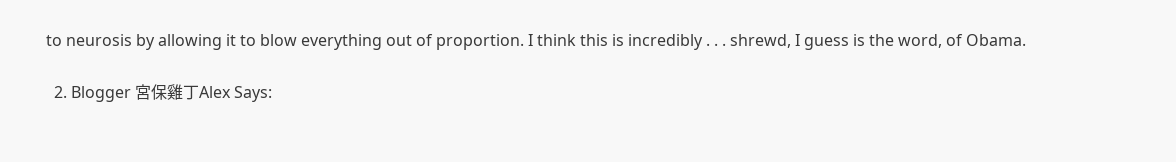to neurosis by allowing it to blow everything out of proportion. I think this is incredibly . . . shrewd, I guess is the word, of Obama.

  2. Blogger 宮保雞丁Alex Says: